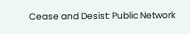Cease and Desist: Public Network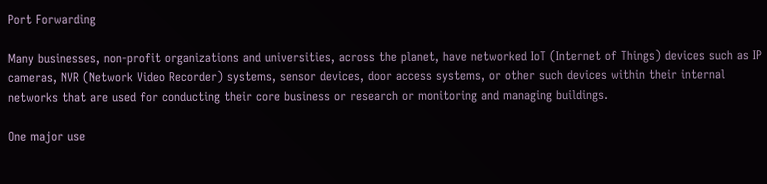Port Forwarding

Many businesses, non-profit organizations and universities, across the planet, have networked IoT (Internet of Things) devices such as IP cameras, NVR (Network Video Recorder) systems, sensor devices, door access systems, or other such devices within their internal networks that are used for conducting their core business or research or monitoring and managing buildings.

One major use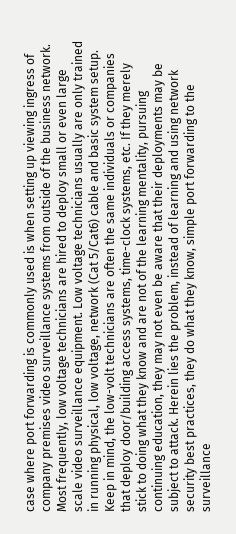case where port forwarding is commonly used is when setting up viewing ingress of company premises video surveillance systems from outside of the business network. Most frequently, low voltage technicians are hired to deploy small or even large scale video surveillance equipment. Low voltage technicians usually are only trained in running physical, low voltage, network (Cat 5/Cat6) cable and basic system setup. Keep in mind, the low-volt technicians are often the same individuals or companies that deploy door/building access systems, time-clock systems, etc. If they merely stick to doing what they know and are not of the learning mentality, pursuing continuing education, they may not even be aware that their deployments may be subject to attack. Herein lies the problem, instead of learning and using network security best practices, they do what they know, simple port forwarding to the surveillance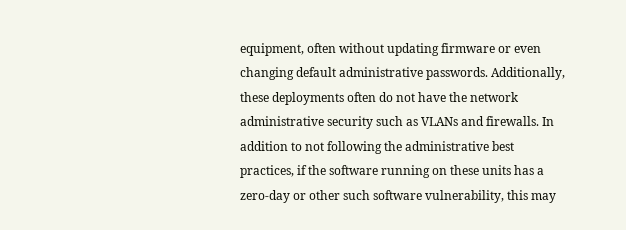equipment, often without updating firmware or even changing default administrative passwords. Additionally, these deployments often do not have the network administrative security such as VLANs and firewalls. In addition to not following the administrative best practices, if the software running on these units has a zero-day or other such software vulnerability, this may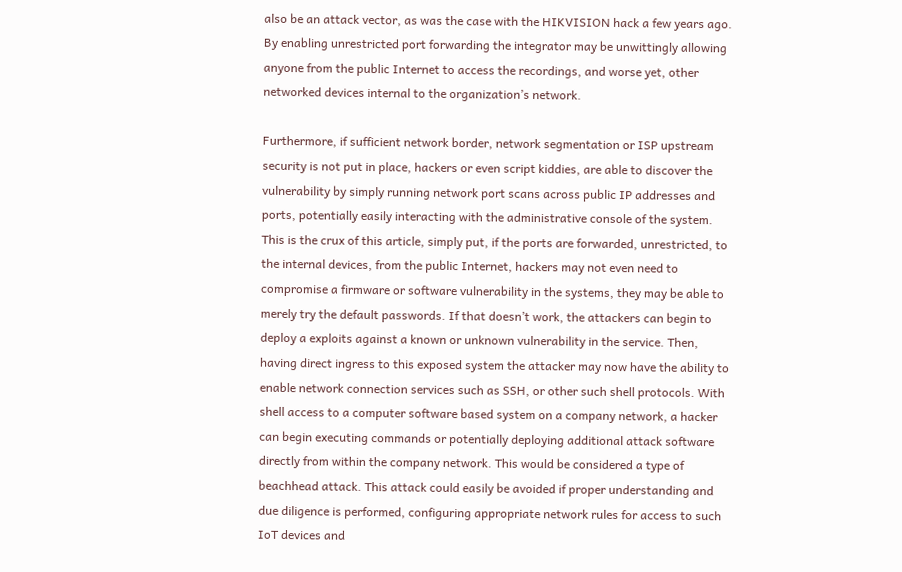also be an attack vector, as was the case with the HIKVISION hack a few years ago. By enabling unrestricted port forwarding the integrator may be unwittingly allowing anyone from the public Internet to access the recordings, and worse yet, other networked devices internal to the organization’s network.

Furthermore, if sufficient network border, network segmentation or ISP upstream security is not put in place, hackers or even script kiddies, are able to discover the vulnerability by simply running network port scans across public IP addresses and ports, potentially easily interacting with the administrative console of the system. This is the crux of this article, simply put, if the ports are forwarded, unrestricted, to the internal devices, from the public Internet, hackers may not even need to compromise a firmware or software vulnerability in the systems, they may be able to merely try the default passwords. If that doesn’t work, the attackers can begin to deploy a exploits against a known or unknown vulnerability in the service. Then, having direct ingress to this exposed system the attacker may now have the ability to enable network connection services such as SSH, or other such shell protocols. With shell access to a computer software based system on a company network, a hacker can begin executing commands or potentially deploying additional attack software directly from within the company network. This would be considered a type of beachhead attack. This attack could easily be avoided if proper understanding and due diligence is performed, configuring appropriate network rules for access to such IoT devices and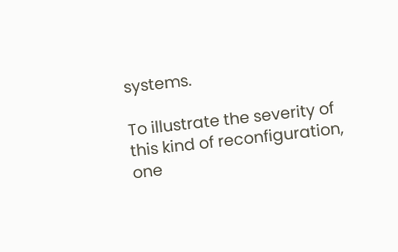systems.

To illustrate the severity of this kind of reconfiguration, one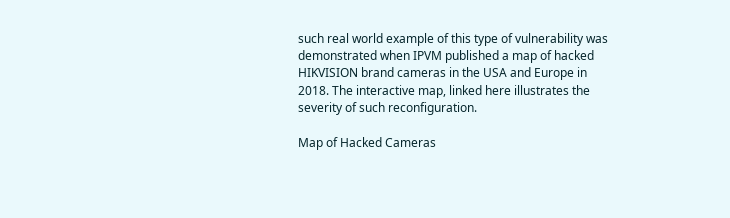such real world example of this type of vulnerability was demonstrated when IPVM published a map of hacked HIKVISION brand cameras in the USA and Europe in 2018. The interactive map, linked here illustrates the severity of such reconfiguration.

Map of Hacked Cameras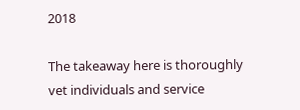2018

The takeaway here is thoroughly vet individuals and service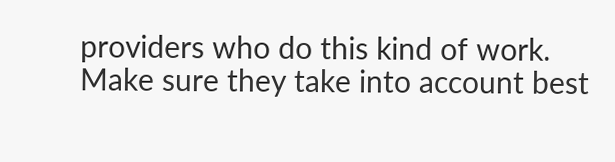providers who do this kind of work. Make sure they take into account best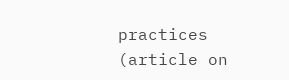practices (article on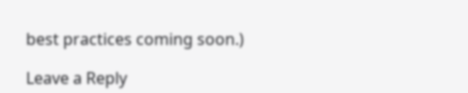best practices coming soon.)

Leave a Reply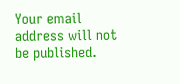Your email address will not be published.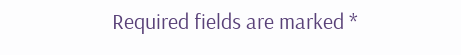Required fields are marked *